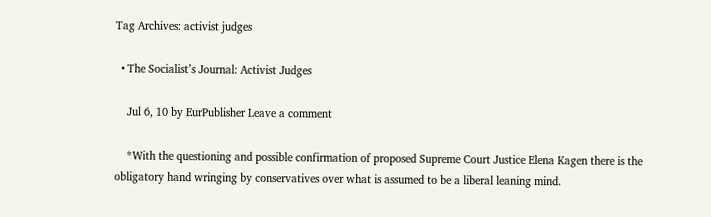Tag Archives: activist judges

  • The Socialist’s Journal: Activist Judges

    Jul 6, 10 by EurPublisher Leave a comment

    *With the questioning and possible confirmation of proposed Supreme Court Justice Elena Kagen there is the obligatory hand wringing by conservatives over what is assumed to be a liberal leaning mind.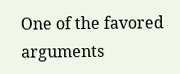One of the favored arguments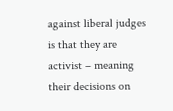against liberal judges is that they are activist – meaning their decisions on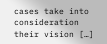cases take into consideration their vision […]